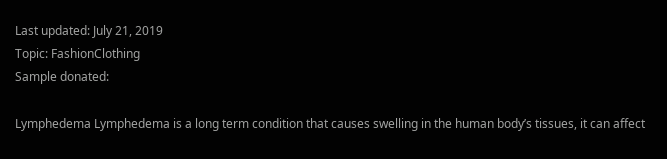Last updated: July 21, 2019
Topic: FashionClothing
Sample donated:

Lymphedema Lymphedema is a long term condition that causes swelling in the human body’s tissues, it can affect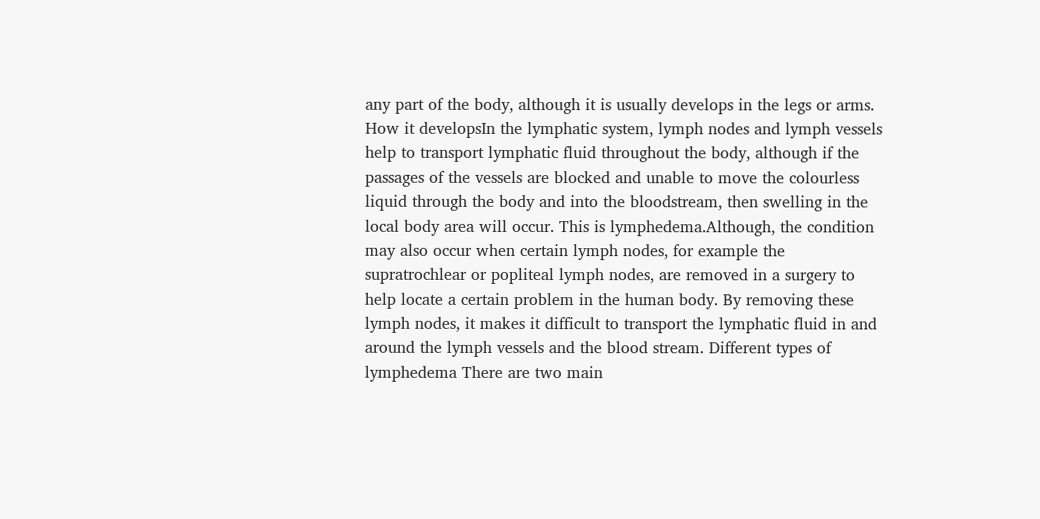any part of the body, although it is usually develops in the legs or arms. How it developsIn the lymphatic system, lymph nodes and lymph vessels help to transport lymphatic fluid throughout the body, although if the passages of the vessels are blocked and unable to move the colourless liquid through the body and into the bloodstream, then swelling in the local body area will occur. This is lymphedema.Although, the condition may also occur when certain lymph nodes, for example the supratrochlear or popliteal lymph nodes, are removed in a surgery to help locate a certain problem in the human body. By removing these lymph nodes, it makes it difficult to transport the lymphatic fluid in and around the lymph vessels and the blood stream. Different types of lymphedema There are two main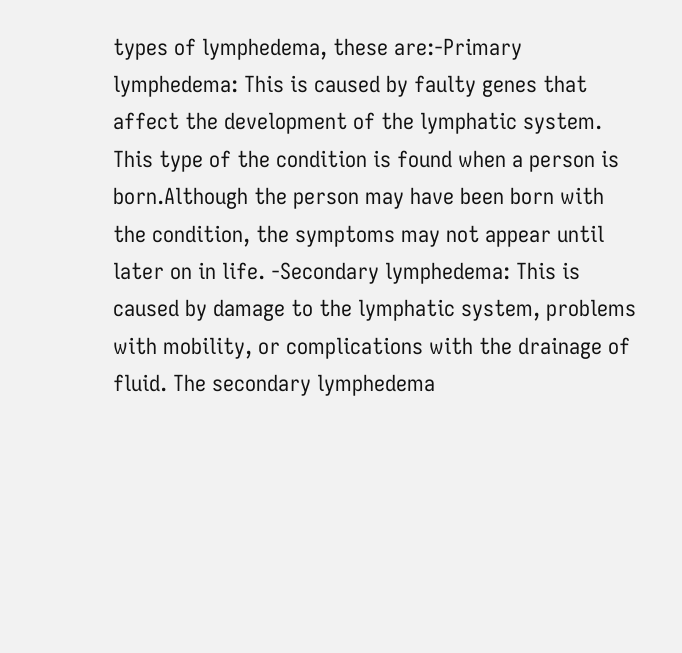types of lymphedema, these are:-Primary lymphedema: This is caused by faulty genes that affect the development of the lymphatic system. This type of the condition is found when a person is born.Although the person may have been born with the condition, the symptoms may not appear until later on in life. -Secondary lymphedema: This is caused by damage to the lymphatic system, problems with mobility, or complications with the drainage of fluid. The secondary lymphedema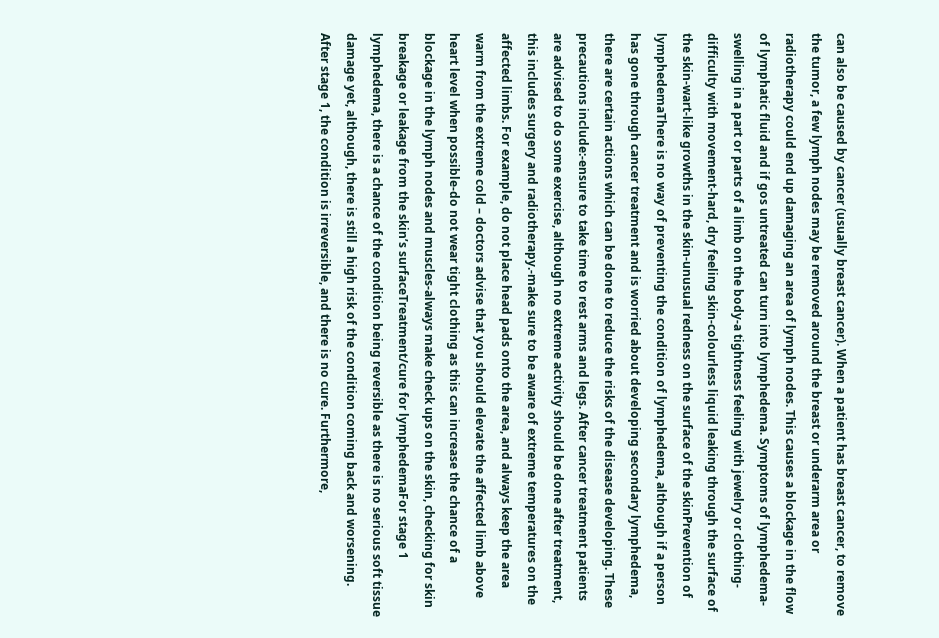can also be caused by cancer (usually breast cancer). When a patient has breast cancer, to remove the tumor, a few lymph nodes may be removed around the breast or underarm area or radiotherapy could end up damaging an area of lymph nodes. This causes a blockage in the flow of lymphatic fluid and if gos untreated can turn into lymphedema. Symptoms of lymphedema-swelling in a part or parts of a limb on the body-a tightness feeling with jewelry or clothing-difficulty with movement-hard, dry feeling skin-colourless liquid leaking through the surface of the skin-wart-like growths in the skin-unusual redness on the surface of the skinPrevention of lymphedemaThere is no way of preventing the condition of lymphedema, although if a person has gone through cancer treatment and is worried about developing secondary lymphedema, there are certain actions which can be done to reduce the risks of the disease developing. These precautions include:-ensure to take time to rest arms and legs. After cancer treatment patients are advised to do some exercise, although no extreme activity should be done after treatment, this includes surgery and radiotherapy.-make sure to be aware of extreme temperatures on the affected limbs. For example, do not place head pads onto the area, and always keep the area warm from the extreme cold – doctors advise that you should elevate the affected limb above heart level when possible-do not wear tight clothing as this can increase the chance of a blockage in the lymph nodes and muscles-always make check ups on the skin, checking for skin breakage or leakage from the skin’s surfaceTreatment/cure for lymphedemaFor stage 1 lymphedema, there is a chance of the condition being reversible as there is no serious soft tissue damage yet, although, there is still a high risk of the condition coming back and worsening. After stage 1, the condition is irreversible, and there is no cure. Furthermore,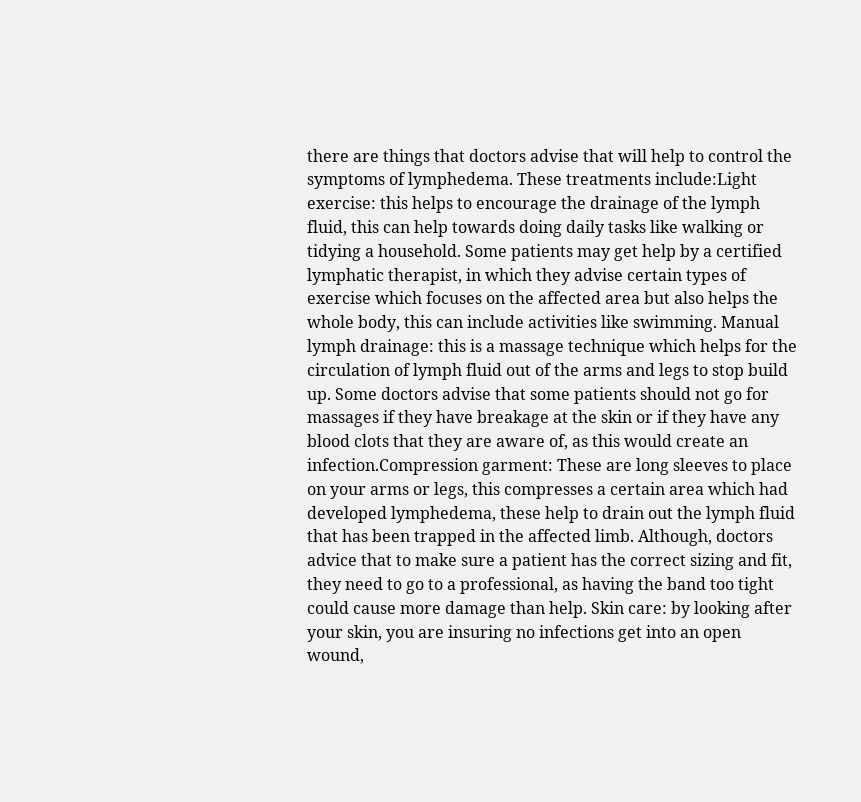there are things that doctors advise that will help to control the symptoms of lymphedema. These treatments include:Light exercise: this helps to encourage the drainage of the lymph fluid, this can help towards doing daily tasks like walking or tidying a household. Some patients may get help by a certified lymphatic therapist, in which they advise certain types of exercise which focuses on the affected area but also helps the whole body, this can include activities like swimming. Manual lymph drainage: this is a massage technique which helps for the circulation of lymph fluid out of the arms and legs to stop build up. Some doctors advise that some patients should not go for massages if they have breakage at the skin or if they have any blood clots that they are aware of, as this would create an infection.Compression garment: These are long sleeves to place on your arms or legs, this compresses a certain area which had developed lymphedema, these help to drain out the lymph fluid that has been trapped in the affected limb. Although, doctors advice that to make sure a patient has the correct sizing and fit, they need to go to a professional, as having the band too tight could cause more damage than help. Skin care: by looking after your skin, you are insuring no infections get into an open wound,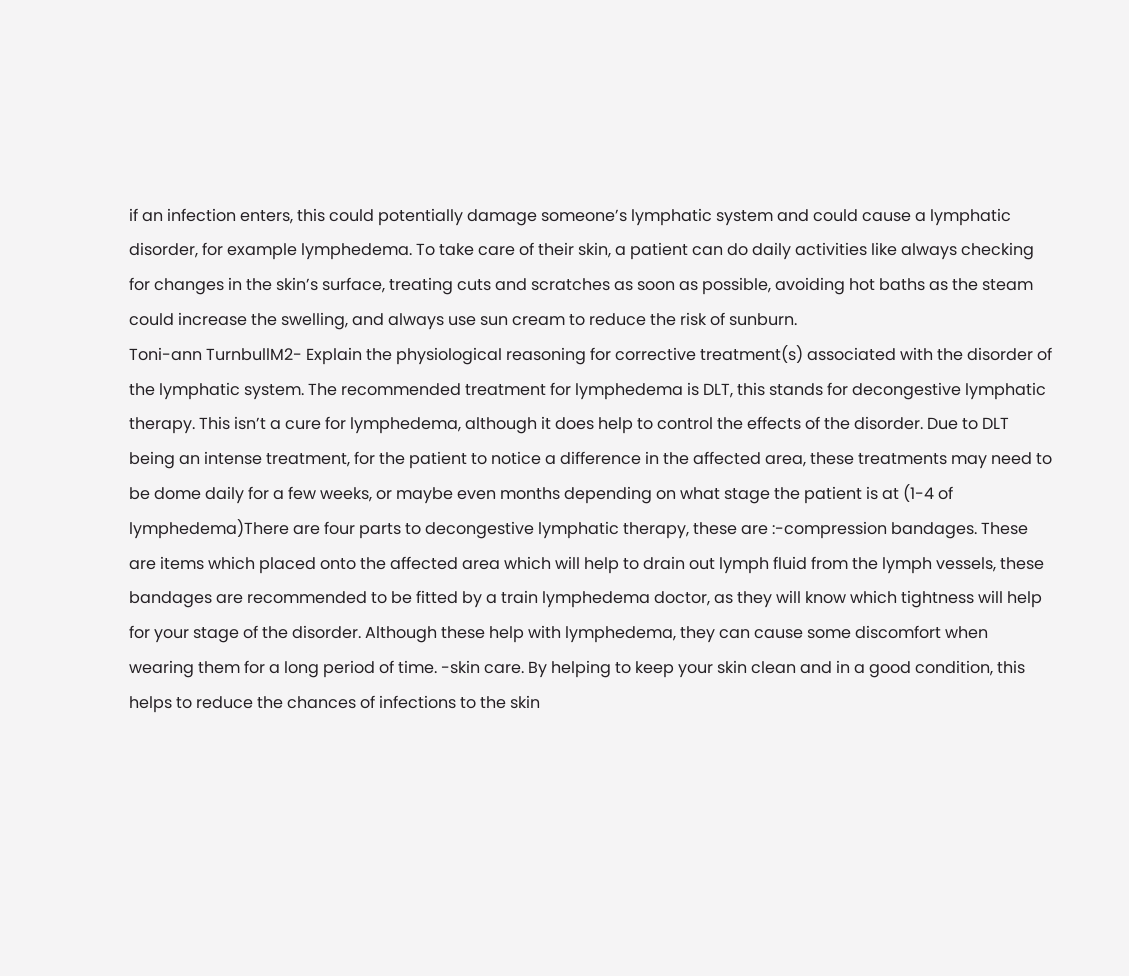if an infection enters, this could potentially damage someone’s lymphatic system and could cause a lymphatic disorder, for example lymphedema. To take care of their skin, a patient can do daily activities like always checking for changes in the skin’s surface, treating cuts and scratches as soon as possible, avoiding hot baths as the steam could increase the swelling, and always use sun cream to reduce the risk of sunburn.                                                                               Toni-ann TurnbullM2- Explain the physiological reasoning for corrective treatment(s) associated with the disorder of the lymphatic system. The recommended treatment for lymphedema is DLT, this stands for decongestive lymphatic therapy. This isn’t a cure for lymphedema, although it does help to control the effects of the disorder. Due to DLT being an intense treatment, for the patient to notice a difference in the affected area, these treatments may need to be dome daily for a few weeks, or maybe even months depending on what stage the patient is at (1-4 of lymphedema)There are four parts to decongestive lymphatic therapy, these are :-compression bandages. These are items which placed onto the affected area which will help to drain out lymph fluid from the lymph vessels, these bandages are recommended to be fitted by a train lymphedema doctor, as they will know which tightness will help for your stage of the disorder. Although these help with lymphedema, they can cause some discomfort when wearing them for a long period of time. -skin care. By helping to keep your skin clean and in a good condition, this helps to reduce the chances of infections to the skin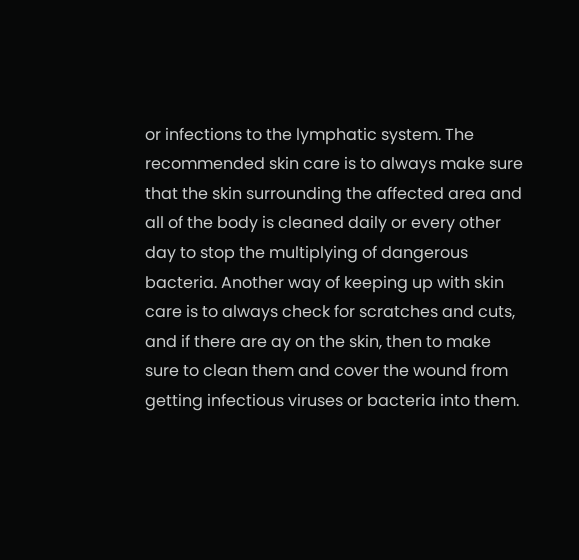or infections to the lymphatic system. The recommended skin care is to always make sure that the skin surrounding the affected area and all of the body is cleaned daily or every other day to stop the multiplying of dangerous bacteria. Another way of keeping up with skin care is to always check for scratches and cuts, and if there are ay on the skin, then to make sure to clean them and cover the wound from getting infectious viruses or bacteria into them.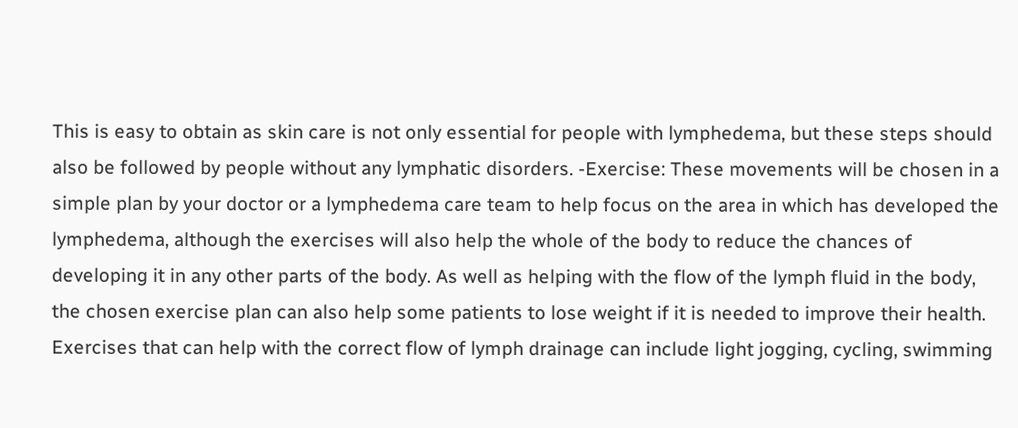This is easy to obtain as skin care is not only essential for people with lymphedema, but these steps should also be followed by people without any lymphatic disorders. -Exercise: These movements will be chosen in a simple plan by your doctor or a lymphedema care team to help focus on the area in which has developed the lymphedema, although the exercises will also help the whole of the body to reduce the chances of developing it in any other parts of the body. As well as helping with the flow of the lymph fluid in the body, the chosen exercise plan can also help some patients to lose weight if it is needed to improve their health. Exercises that can help with the correct flow of lymph drainage can include light jogging, cycling, swimming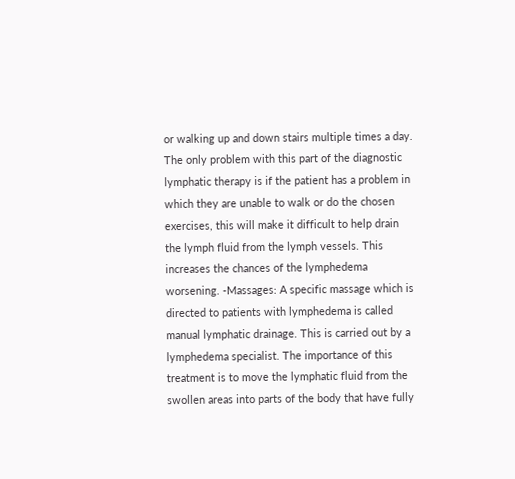or walking up and down stairs multiple times a day. The only problem with this part of the diagnostic lymphatic therapy is if the patient has a problem in which they are unable to walk or do the chosen exercises, this will make it difficult to help drain the lymph fluid from the lymph vessels. This increases the chances of the lymphedema worsening. -Massages: A specific massage which is directed to patients with lymphedema is called manual lymphatic drainage. This is carried out by a lymphedema specialist. The importance of this treatment is to move the lymphatic fluid from the swollen areas into parts of the body that have fully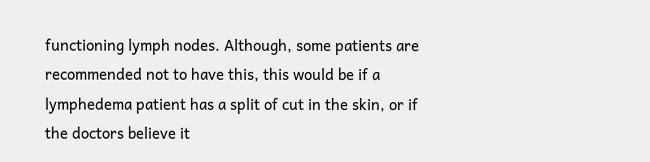functioning lymph nodes. Although, some patients are recommended not to have this, this would be if a lymphedema patient has a split of cut in the skin, or if the doctors believe it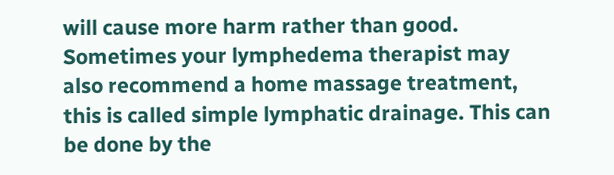will cause more harm rather than good.  Sometimes your lymphedema therapist may also recommend a home massage treatment, this is called simple lymphatic drainage. This can be done by the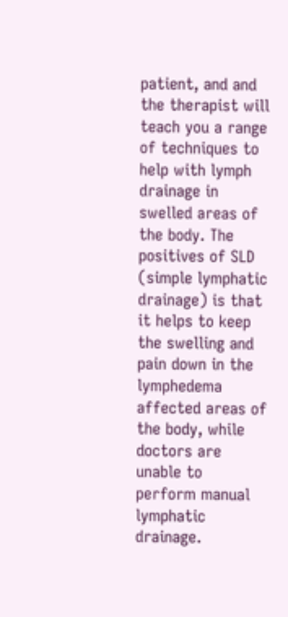patient, and and the therapist will teach you a range of techniques to help with lymph drainage in swelled areas of the body. The positives of SLD (simple lymphatic drainage) is that it helps to keep the swelling and pain down in the lymphedema affected areas of the body, while doctors are unable to perform manual lymphatic drainage.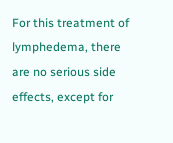For this treatment of lymphedema, there are no serious side effects, except for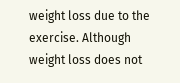weight loss due to the exercise. Although weight loss does not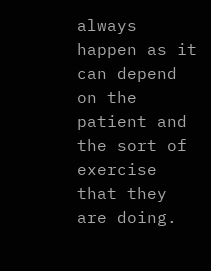always happen as it can depend on the patient and the sort of exercise that they are doing.